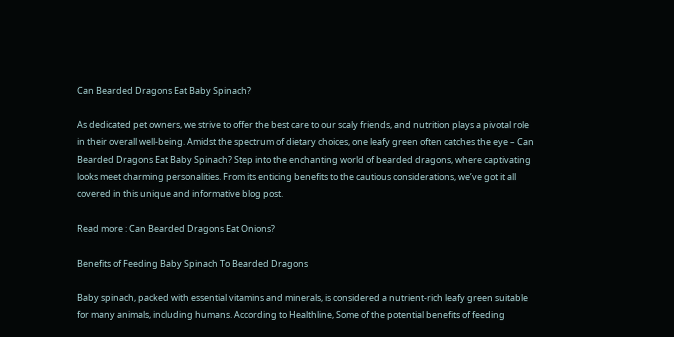Can Bearded Dragons Eat Baby Spinach?

As dedicated pet owners, we strive to offer the best care to our scaly friends, and nutrition plays a pivotal role in their overall well-being. Amidst the spectrum of dietary choices, one leafy green often catches the eye – Can Bearded Dragons Eat Baby Spinach? Step into the enchanting world of bearded dragons, where captivating looks meet charming personalities. From its enticing benefits to the cautious considerations, we’ve got it all covered in this unique and informative blog post.

Read more : Can Bearded Dragons Eat Onions?

Benefits of Feeding Baby Spinach To Bearded Dragons

Baby spinach, packed with essential vitamins and minerals, is considered a nutrient-rich leafy green suitable for many animals, including humans. According to Healthline, Some of the potential benefits of feeding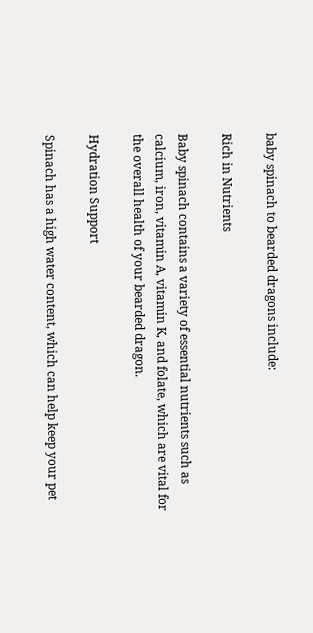baby spinach to bearded dragons include:

Rich in Nutrients

Baby spinach contains a variety of essential nutrients such as calcium, iron, vitamin A, vitamin K, and folate, which are vital for the overall health of your bearded dragon.

Hydration Support

Spinach has a high water content, which can help keep your pet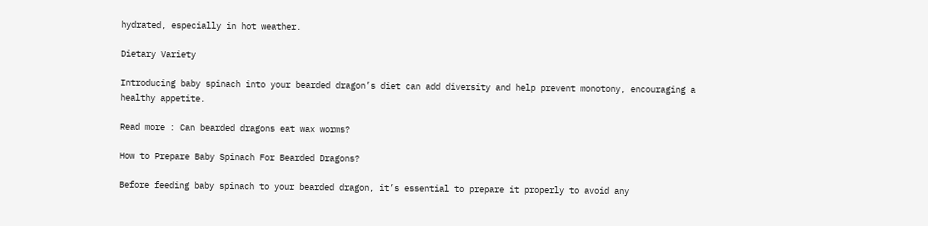hydrated, especially in hot weather.

Dietary Variety

Introducing baby spinach into your bearded dragon’s diet can add diversity and help prevent monotony, encouraging a healthy appetite.

Read more : Can bearded dragons eat wax worms?

How to Prepare Baby Spinach For Bearded Dragons?

Before feeding baby spinach to your bearded dragon, it’s essential to prepare it properly to avoid any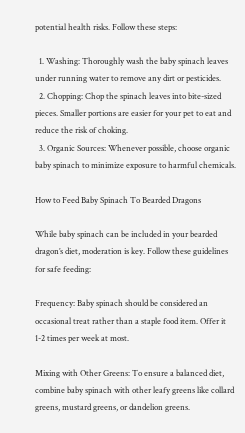potential health risks. Follow these steps:

  1. Washing: Thoroughly wash the baby spinach leaves under running water to remove any dirt or pesticides.
  2. Chopping: Chop the spinach leaves into bite-sized pieces. Smaller portions are easier for your pet to eat and reduce the risk of choking.
  3. Organic Sources: Whenever possible, choose organic baby spinach to minimize exposure to harmful chemicals.

How to Feed Baby Spinach To Bearded Dragons

While baby spinach can be included in your bearded dragon’s diet, moderation is key. Follow these guidelines for safe feeding:

Frequency: Baby spinach should be considered an occasional treat rather than a staple food item. Offer it 1-2 times per week at most.

Mixing with Other Greens: To ensure a balanced diet, combine baby spinach with other leafy greens like collard greens, mustard greens, or dandelion greens.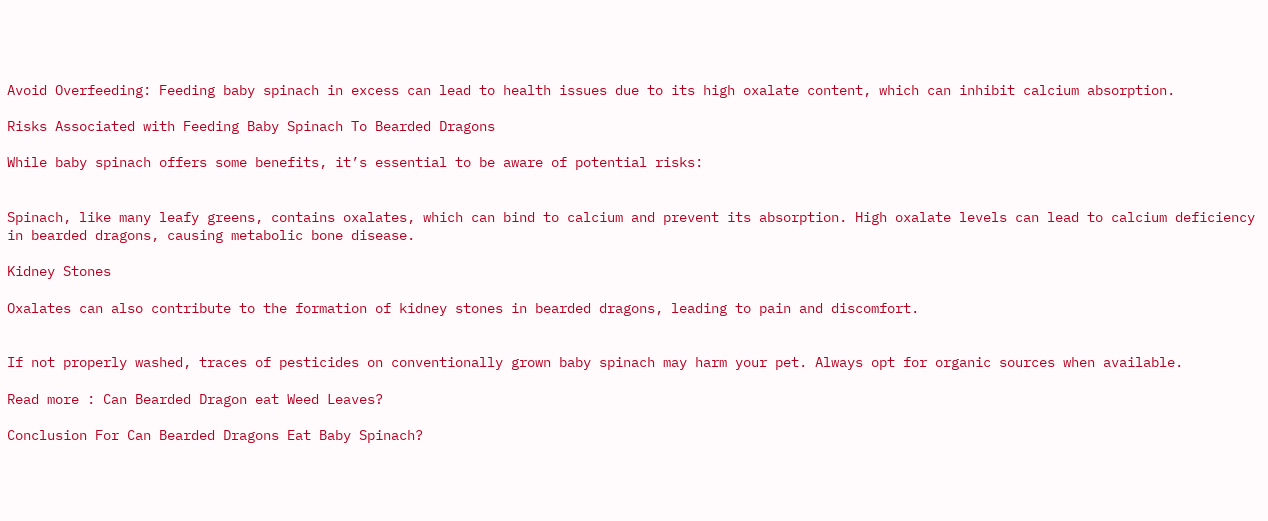Avoid Overfeeding: Feeding baby spinach in excess can lead to health issues due to its high oxalate content, which can inhibit calcium absorption.

Risks Associated with Feeding Baby Spinach To Bearded Dragons

While baby spinach offers some benefits, it’s essential to be aware of potential risks:


Spinach, like many leafy greens, contains oxalates, which can bind to calcium and prevent its absorption. High oxalate levels can lead to calcium deficiency in bearded dragons, causing metabolic bone disease.

Kidney Stones

Oxalates can also contribute to the formation of kidney stones in bearded dragons, leading to pain and discomfort.


If not properly washed, traces of pesticides on conventionally grown baby spinach may harm your pet. Always opt for organic sources when available.

Read more : Can Bearded Dragon eat Weed Leaves?

Conclusion For Can Bearded Dragons Eat Baby Spinach?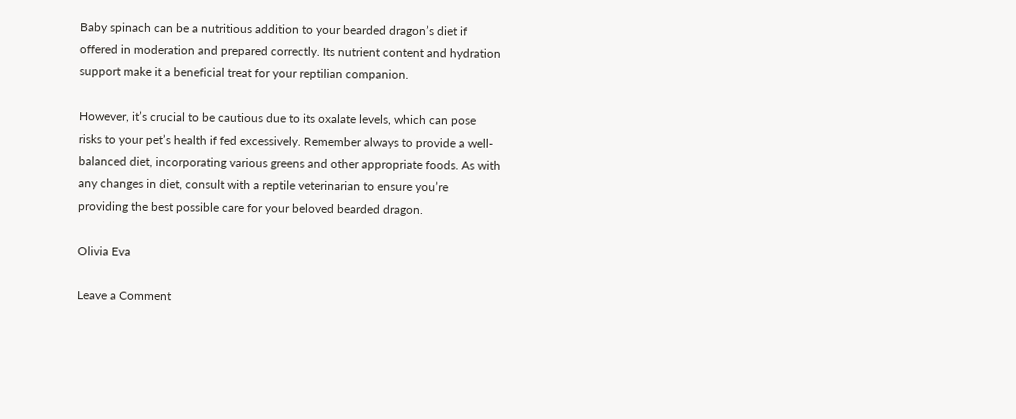Baby spinach can be a nutritious addition to your bearded dragon’s diet if offered in moderation and prepared correctly. Its nutrient content and hydration support make it a beneficial treat for your reptilian companion.

However, it’s crucial to be cautious due to its oxalate levels, which can pose risks to your pet’s health if fed excessively. Remember always to provide a well-balanced diet, incorporating various greens and other appropriate foods. As with any changes in diet, consult with a reptile veterinarian to ensure you’re providing the best possible care for your beloved bearded dragon.

Olivia Eva

Leave a Comment